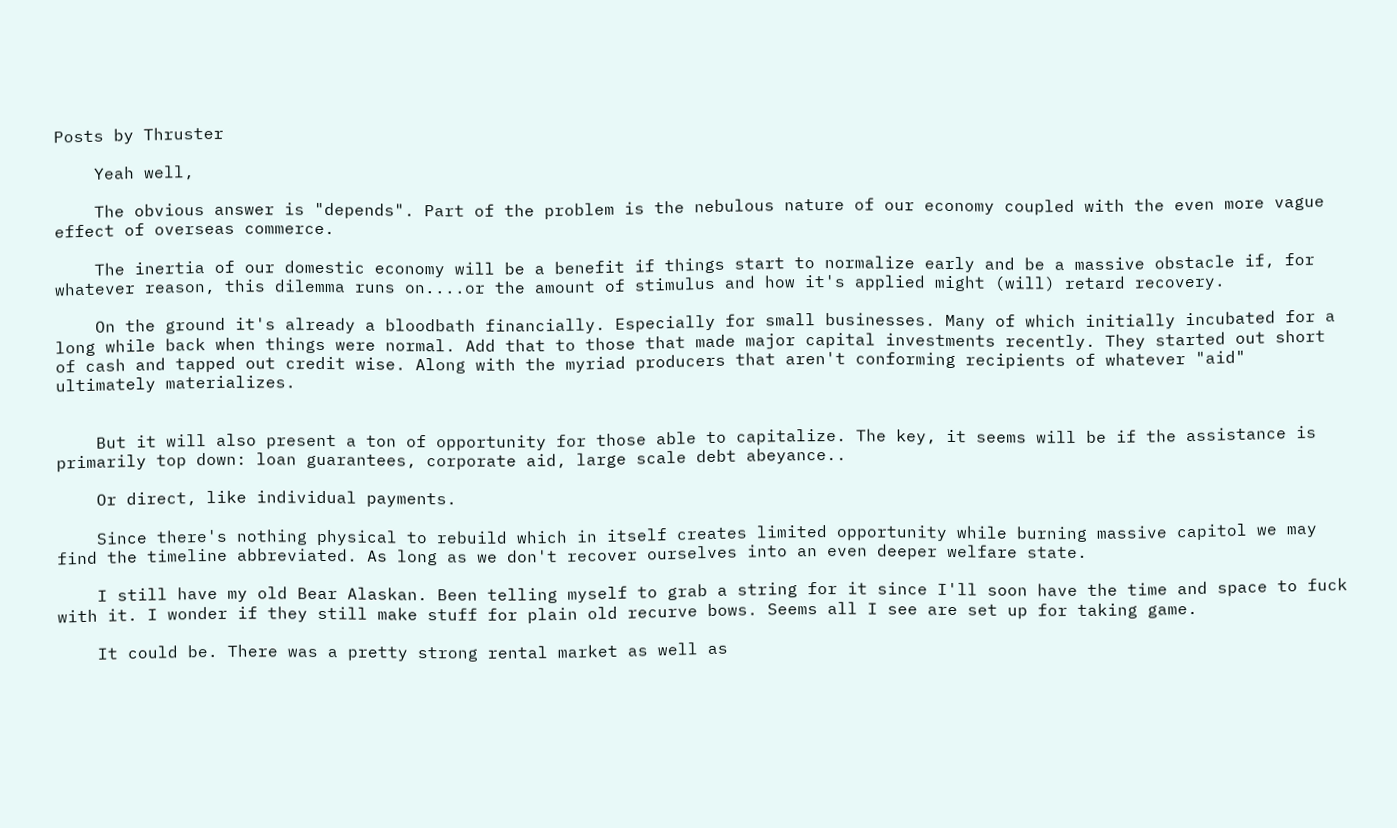Posts by Thruster

    Yeah well,

    The obvious answer is "depends". Part of the problem is the nebulous nature of our economy coupled with the even more vague effect of overseas commerce.

    The inertia of our domestic economy will be a benefit if things start to normalize early and be a massive obstacle if, for whatever reason, this dilemma runs on....or the amount of stimulus and how it's applied might (will) retard recovery.

    On the ground it's already a bloodbath financially. Especially for small businesses. Many of which initially incubated for a long while back when things were normal. Add that to those that made major capital investments recently. They started out short of cash and tapped out credit wise. Along with the myriad producers that aren't conforming recipients of whatever "aid" ultimately materializes.


    But it will also present a ton of opportunity for those able to capitalize. The key, it seems will be if the assistance is primarily top down: loan guarantees, corporate aid, large scale debt abeyance..

    Or direct, like individual payments.

    Since there's nothing physical to rebuild which in itself creates limited opportunity while burning massive capitol we may find the timeline abbreviated. As long as we don't recover ourselves into an even deeper welfare state.

    I still have my old Bear Alaskan. Been telling myself to grab a string for it since I'll soon have the time and space to fuck with it. I wonder if they still make stuff for plain old recurve bows. Seems all I see are set up for taking game.

    It could be. There was a pretty strong rental market as well as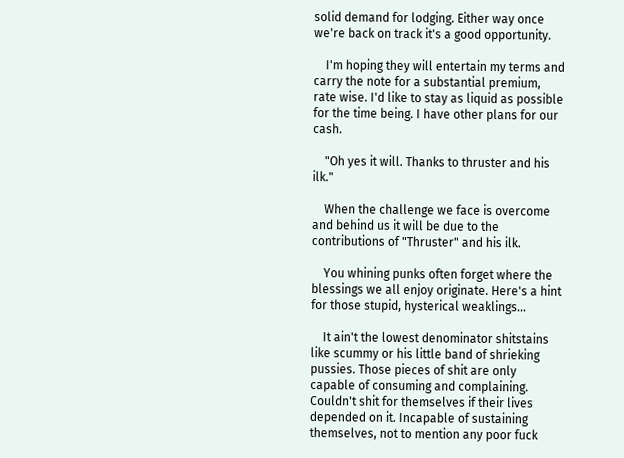solid demand for lodging. Either way once we're back on track it's a good opportunity.

    I'm hoping they will entertain my terms and carry the note for a substantial premium, rate wise. I'd like to stay as liquid as possible for the time being. I have other plans for our cash.

    "Oh yes it will. Thanks to thruster and his ilk."

    When the challenge we face is overcome and behind us it will be due to the contributions of "Thruster" and his ilk.

    You whining punks often forget where the blessings we all enjoy originate. Here's a hint for those stupid, hysterical weaklings...

    It ain't the lowest denominator shitstains like scummy or his little band of shrieking pussies. Those pieces of shit are only capable of consuming and complaining. Couldn't shit for themselves if their lives depended on it. Incapable of sustaining themselves, not to mention any poor fuck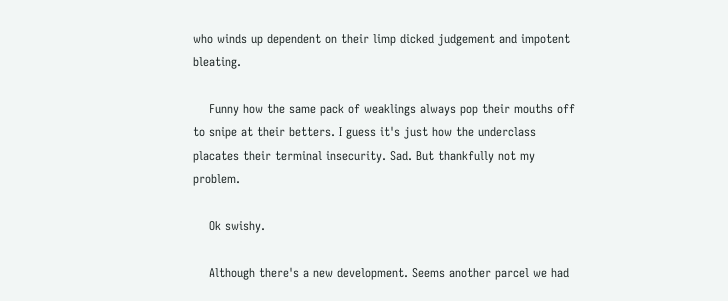who winds up dependent on their limp dicked judgement and impotent bleating.

    Funny how the same pack of weaklings always pop their mouths off to snipe at their betters. I guess it's just how the underclass placates their terminal insecurity. Sad. But thankfully not my problem.

    Ok swishy.

    Although there's a new development. Seems another parcel we had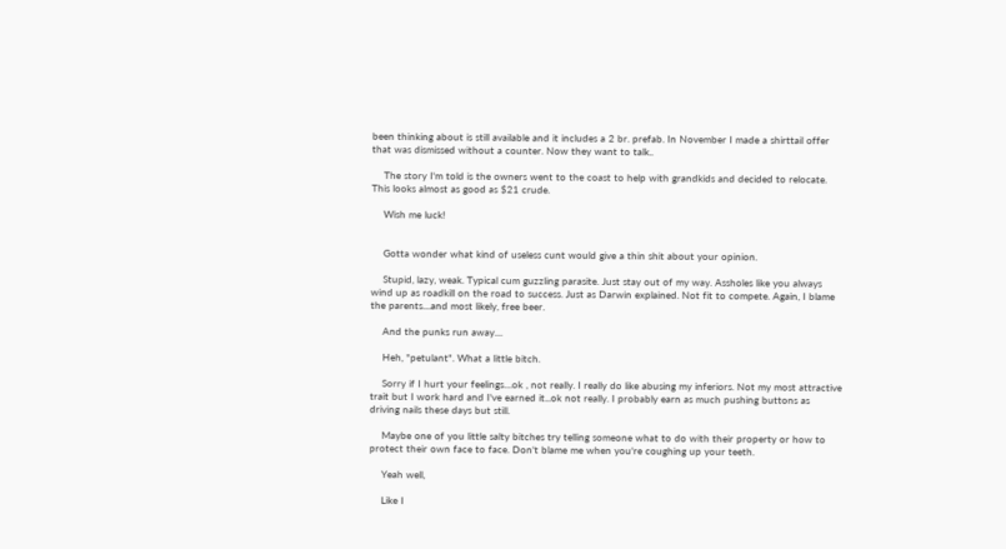been thinking about is still available and it includes a 2 br. prefab. In November I made a shirttail offer that was dismissed without a counter. Now they want to talk..

    The story I'm told is the owners went to the coast to help with grandkids and decided to relocate. This looks almost as good as $21 crude.

    Wish me luck!


    Gotta wonder what kind of useless cunt would give a thin shit about your opinion.

    Stupid, lazy, weak. Typical cum guzzling parasite. Just stay out of my way. Assholes like you always wind up as roadkill on the road to success. Just as Darwin explained. Not fit to compete. Again, I blame the parents....and most likely, free beer.

    And the punks run away....

    Heh, "petulant". What a little bitch.

    Sorry if I hurt your feelings....ok , not really. I really do like abusing my inferiors. Not my most attractive trait but I work hard and I've earned it...ok not really. I probably earn as much pushing buttons as driving nails these days but still.

    Maybe one of you little salty bitches try telling someone what to do with their property or how to protect their own face to face. Don't blame me when you're coughing up your teeth.

    Yeah well,

    Like I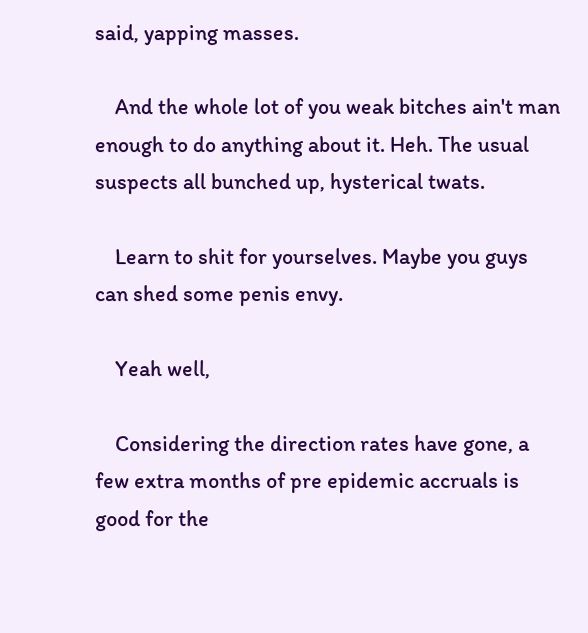said, yapping masses.

    And the whole lot of you weak bitches ain't man enough to do anything about it. Heh. The usual suspects all bunched up, hysterical twats.

    Learn to shit for yourselves. Maybe you guys can shed some penis envy.

    Yeah well,

    Considering the direction rates have gone, a few extra months of pre epidemic accruals is good for the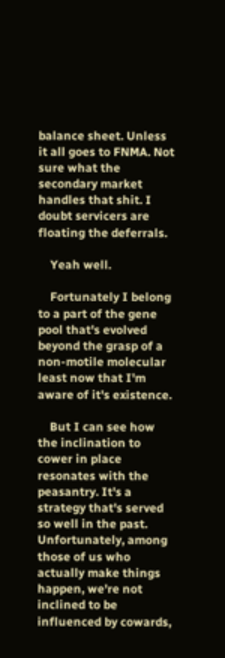balance sheet. Unless it all goes to FNMA. Not sure what the secondary market handles that shit. I doubt servicers are floating the deferrals.

    Yeah well.

    Fortunately I belong to a part of the gene pool that's evolved beyond the grasp of a non-motile molecular least now that I'm aware of it's existence.

    But I can see how the inclination to cower in place resonates with the peasantry. It's a strategy that's served so well in the past. Unfortunately, among those of us who actually make things happen, we're not inclined to be influenced by cowards,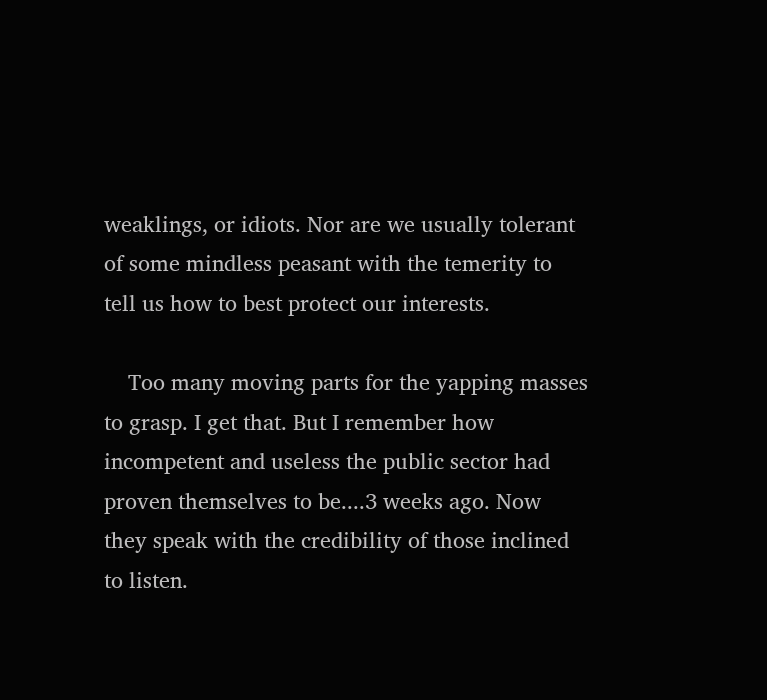weaklings, or idiots. Nor are we usually tolerant of some mindless peasant with the temerity to tell us how to best protect our interests.

    Too many moving parts for the yapping masses to grasp. I get that. But I remember how incompetent and useless the public sector had proven themselves to be....3 weeks ago. Now they speak with the credibility of those inclined to listen.